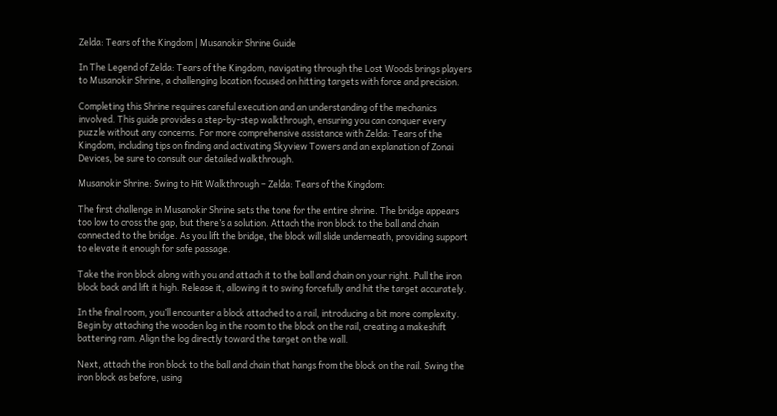Zelda: Tears of the Kingdom | Musanokir Shrine Guide

In The Legend of Zelda: Tears of the Kingdom, navigating through the Lost Woods brings players to Musanokir Shrine, a challenging location focused on hitting targets with force and precision.

Completing this Shrine requires careful execution and an understanding of the mechanics involved. This guide provides a step-by-step walkthrough, ensuring you can conquer every puzzle without any concerns. For more comprehensive assistance with Zelda: Tears of the Kingdom, including tips on finding and activating Skyview Towers and an explanation of Zonai Devices, be sure to consult our detailed walkthrough.

Musanokir Shrine: Swing to Hit Walkthrough – Zelda: Tears of the Kingdom:

The first challenge in Musanokir Shrine sets the tone for the entire shrine. The bridge appears too low to cross the gap, but there’s a solution. Attach the iron block to the ball and chain connected to the bridge. As you lift the bridge, the block will slide underneath, providing support to elevate it enough for safe passage.

Take the iron block along with you and attach it to the ball and chain on your right. Pull the iron block back and lift it high. Release it, allowing it to swing forcefully and hit the target accurately.

In the final room, you’ll encounter a block attached to a rail, introducing a bit more complexity. Begin by attaching the wooden log in the room to the block on the rail, creating a makeshift battering ram. Align the log directly toward the target on the wall.

Next, attach the iron block to the ball and chain that hangs from the block on the rail. Swing the iron block as before, using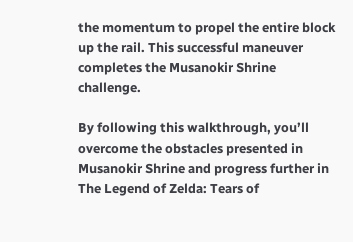the momentum to propel the entire block up the rail. This successful maneuver completes the Musanokir Shrine challenge.

By following this walkthrough, you’ll overcome the obstacles presented in Musanokir Shrine and progress further in The Legend of Zelda: Tears of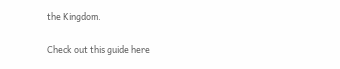the Kingdom.

Check out this guide here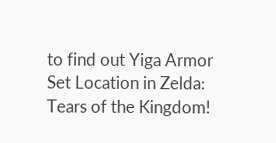to find out Yiga Armor Set Location in Zelda: Tears of the Kingdom!